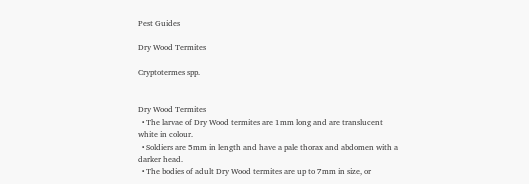Pest Guides

Dry Wood Termites

Cryptotermes spp.


Dry Wood Termites
  • The larvae of Dry Wood termites are 1mm long and are translucent white in colour.
  • Soldiers are 5mm in length and have a pale thorax and abdomen with a darker head.
  • The bodies of adult Dry Wood termites are up to 7mm in size, or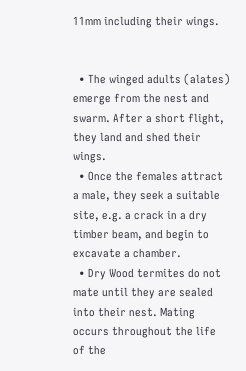11mm including their wings.


  • The winged adults (alates) emerge from the nest and swarm. After a short flight, they land and shed their wings.
  • Once the females attract a male, they seek a suitable site, e.g. a crack in a dry timber beam, and begin to excavate a chamber.
  • Dry Wood termites do not mate until they are sealed into their nest. Mating occurs throughout the life of the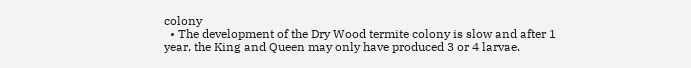colony
  • The development of the Dry Wood termite colony is slow and after 1 year, the King and Queen may only have produced 3 or 4 larvae.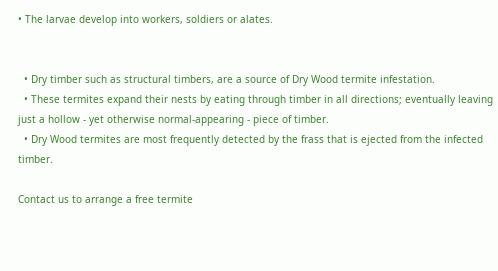• The larvae develop into workers, soldiers or alates.


  • Dry timber such as structural timbers, are a source of Dry Wood termite infestation.
  • These termites expand their nests by eating through timber in all directions; eventually leaving just a hollow - yet otherwise normal-appearing - piece of timber.
  • Dry Wood termites are most frequently detected by the frass that is ejected from the infected timber.

Contact us to arrange a free termite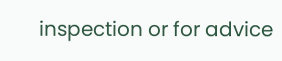inspection or for advice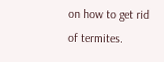on how to get rid of termites.